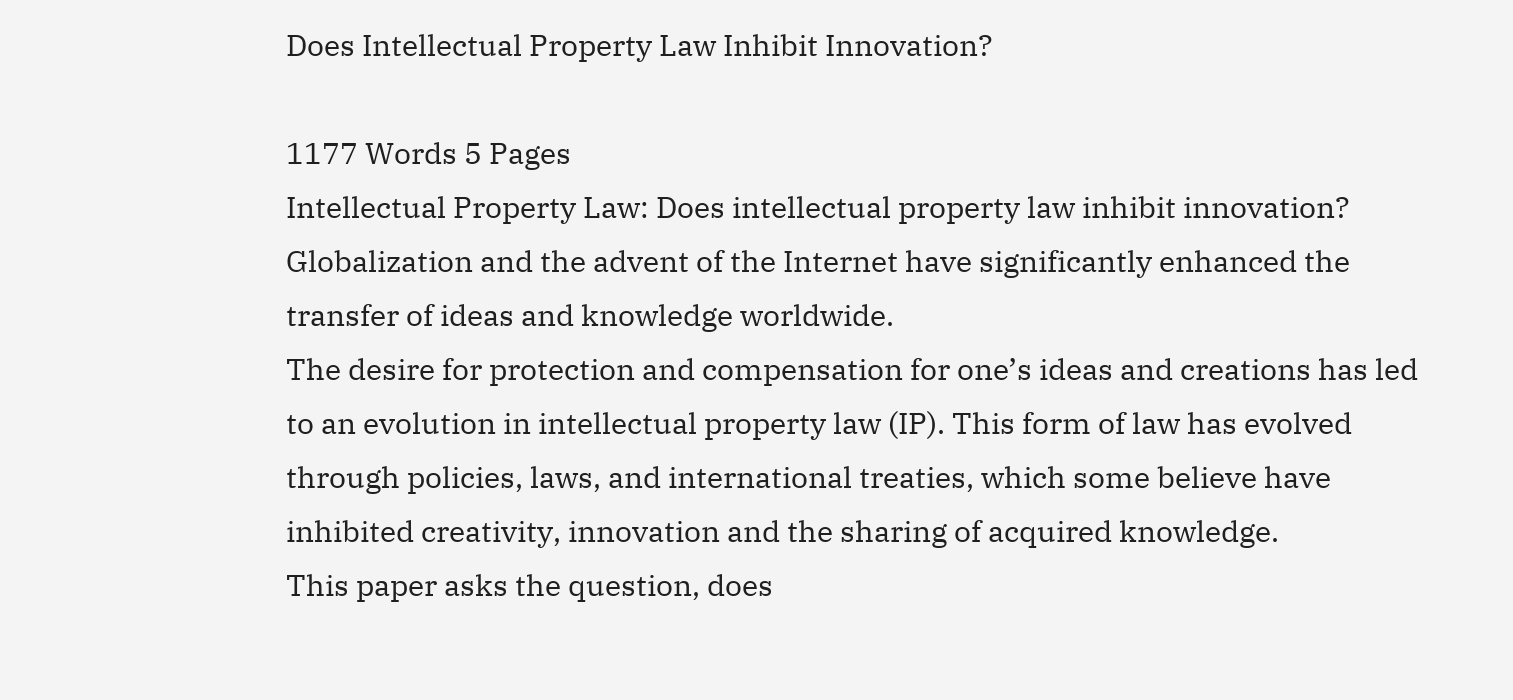Does Intellectual Property Law Inhibit Innovation?

1177 Words 5 Pages
Intellectual Property Law: Does intellectual property law inhibit innovation?
Globalization and the advent of the Internet have significantly enhanced the transfer of ideas and knowledge worldwide.
The desire for protection and compensation for one’s ideas and creations has led to an evolution in intellectual property law (IP). This form of law has evolved through policies, laws, and international treaties, which some believe have inhibited creativity, innovation and the sharing of acquired knowledge.
This paper asks the question, does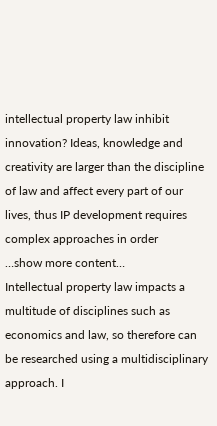intellectual property law inhibit innovation? Ideas, knowledge and creativity are larger than the discipline of law and affect every part of our lives, thus IP development requires complex approaches in order
…show more content…
Intellectual property law impacts a multitude of disciplines such as economics and law, so therefore can be researched using a multidisciplinary approach. I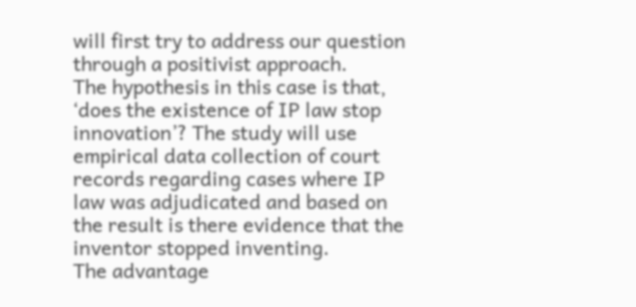will first try to address our question through a positivist approach.
The hypothesis in this case is that, ‘does the existence of IP law stop innovation’? The study will use empirical data collection of court records regarding cases where IP law was adjudicated and based on the result is there evidence that the inventor stopped inventing.
The advantage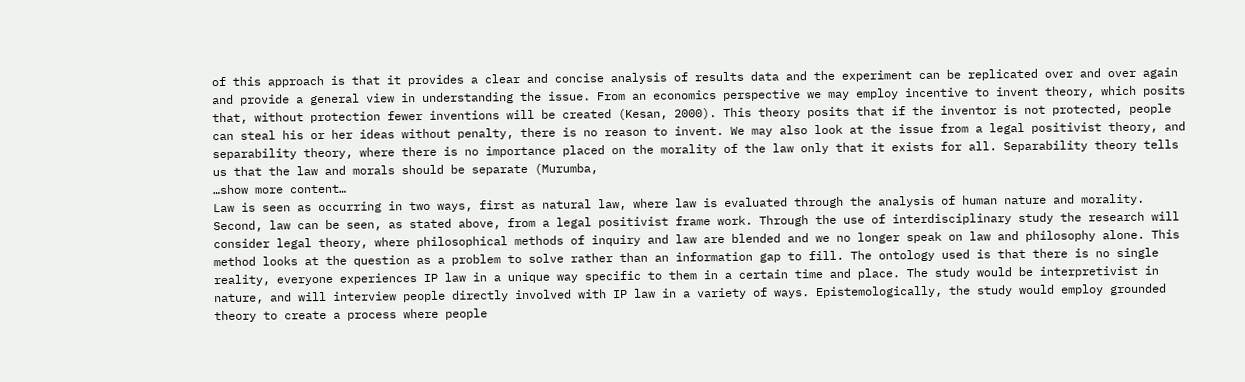of this approach is that it provides a clear and concise analysis of results data and the experiment can be replicated over and over again and provide a general view in understanding the issue. From an economics perspective we may employ incentive to invent theory, which posits that, without protection fewer inventions will be created (Kesan, 2000). This theory posits that if the inventor is not protected, people can steal his or her ideas without penalty, there is no reason to invent. We may also look at the issue from a legal positivist theory, and separability theory, where there is no importance placed on the morality of the law only that it exists for all. Separability theory tells us that the law and morals should be separate (Murumba,
…show more content…
Law is seen as occurring in two ways, first as natural law, where law is evaluated through the analysis of human nature and morality. Second, law can be seen, as stated above, from a legal positivist frame work. Through the use of interdisciplinary study the research will consider legal theory, where philosophical methods of inquiry and law are blended and we no longer speak on law and philosophy alone. This method looks at the question as a problem to solve rather than an information gap to fill. The ontology used is that there is no single reality, everyone experiences IP law in a unique way specific to them in a certain time and place. The study would be interpretivist in nature, and will interview people directly involved with IP law in a variety of ways. Epistemologically, the study would employ grounded theory to create a process where people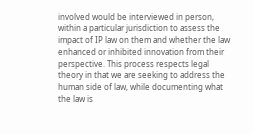involved would be interviewed in person, within a particular jurisdiction to assess the impact of IP law on them and whether the law enhanced or inhibited innovation from their perspective. This process respects legal theory in that we are seeking to address the human side of law, while documenting what the law is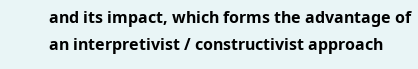and its impact, which forms the advantage of an interpretivist / constructivist approach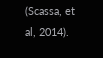(Scassa, et al, 2014).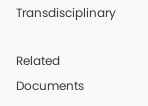Transdisciplinary

Related Documents